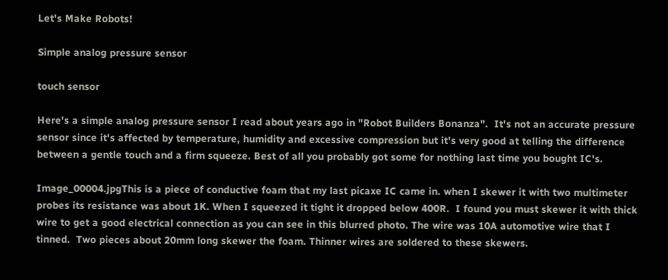Let's Make Robots!

Simple analog pressure sensor

touch sensor

Here's a simple analog pressure sensor I read about years ago in "Robot Builders Bonanza".  It's not an accurate pressure sensor since it's affected by temperature, humidity and excessive compression but it's very good at telling the difference between a gentle touch and a firm squeeze. Best of all you probably got some for nothing last time you bought IC's.

Image_00004.jpgThis is a piece of conductive foam that my last picaxe IC came in. when I skewer it with two multimeter probes its resistance was about 1K. When I squeezed it tight it dropped below 400R.  I found you must skewer it with thick wire to get a good electrical connection as you can see in this blurred photo. The wire was 10A automotive wire that I tinned.  Two pieces about 20mm long skewer the foam. Thinner wires are soldered to these skewers.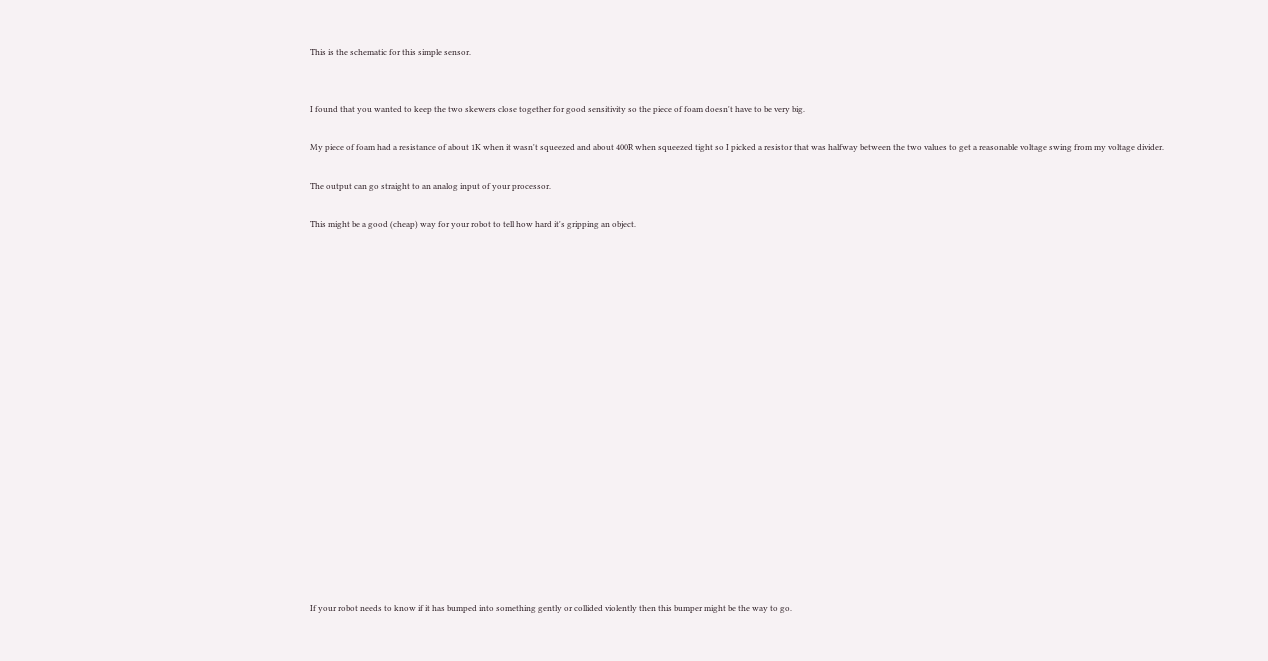This is the schematic for this simple sensor.


I found that you wanted to keep the two skewers close together for good sensitivity so the piece of foam doesn't have to be very big.

My piece of foam had a resistance of about 1K when it wasn't squeezed and about 400R when squeezed tight so I picked a resistor that was halfway between the two values to get a reasonable voltage swing from my voltage divider.

The output can go straight to an analog input of your processor.

This might be a good (cheap) way for your robot to tell how hard it's gripping an object.



















If your robot needs to know if it has bumped into something gently or collided violently then this bumper might be the way to go.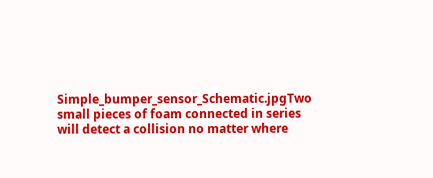Simple_bumper_sensor_Schematic.jpgTwo small pieces of foam connected in series will detect a collision no matter where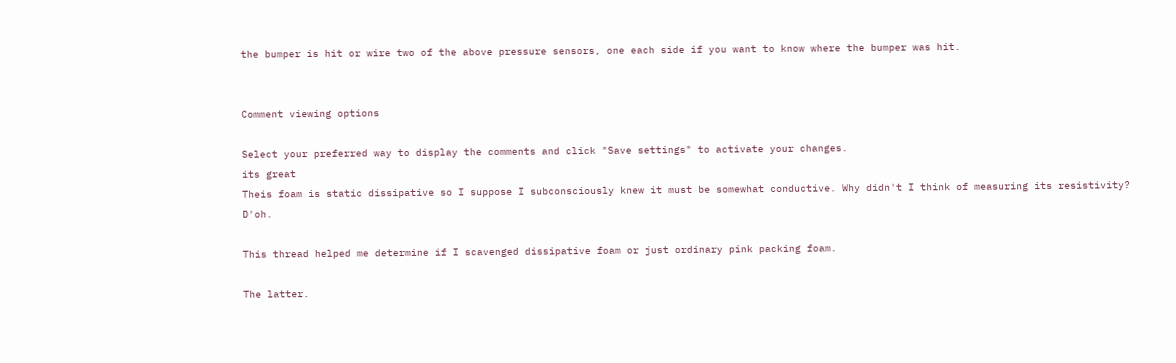the bumper is hit or wire two of the above pressure sensors, one each side if you want to know where the bumper was hit.


Comment viewing options

Select your preferred way to display the comments and click "Save settings" to activate your changes.
its great
Theis foam is static dissipative so I suppose I subconsciously knew it must be somewhat conductive. Why didn't I think of measuring its resistivity? D'oh.

This thread helped me determine if I scavenged dissipative foam or just ordinary pink packing foam.

The latter.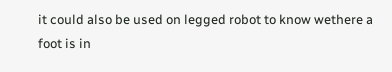it could also be used on legged robot to know wethere a foot is in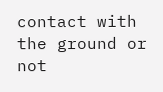contact with the ground or not